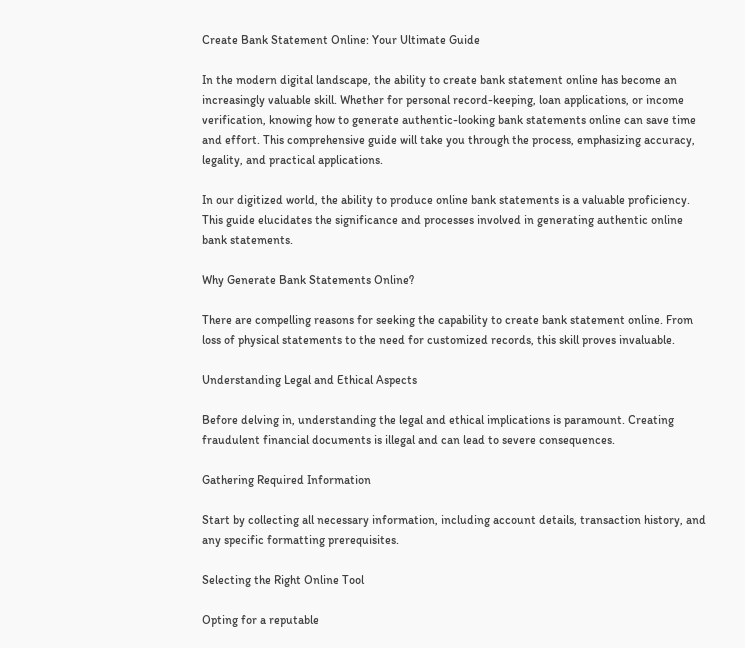Create Bank Statement Online: Your Ultimate Guide

In the modern digital landscape, the ability to create bank statement online has become an increasingly valuable skill. Whether for personal record-keeping, loan applications, or income verification, knowing how to generate authentic-looking bank statements online can save time and effort. This comprehensive guide will take you through the process, emphasizing accuracy, legality, and practical applications.

In our digitized world, the ability to produce online bank statements is a valuable proficiency. This guide elucidates the significance and processes involved in generating authentic online bank statements.

Why Generate Bank Statements Online?

There are compelling reasons for seeking the capability to create bank statement online. From loss of physical statements to the need for customized records, this skill proves invaluable.

Understanding Legal and Ethical Aspects

Before delving in, understanding the legal and ethical implications is paramount. Creating fraudulent financial documents is illegal and can lead to severe consequences.

Gathering Required Information

Start by collecting all necessary information, including account details, transaction history, and any specific formatting prerequisites.

Selecting the Right Online Tool

Opting for a reputable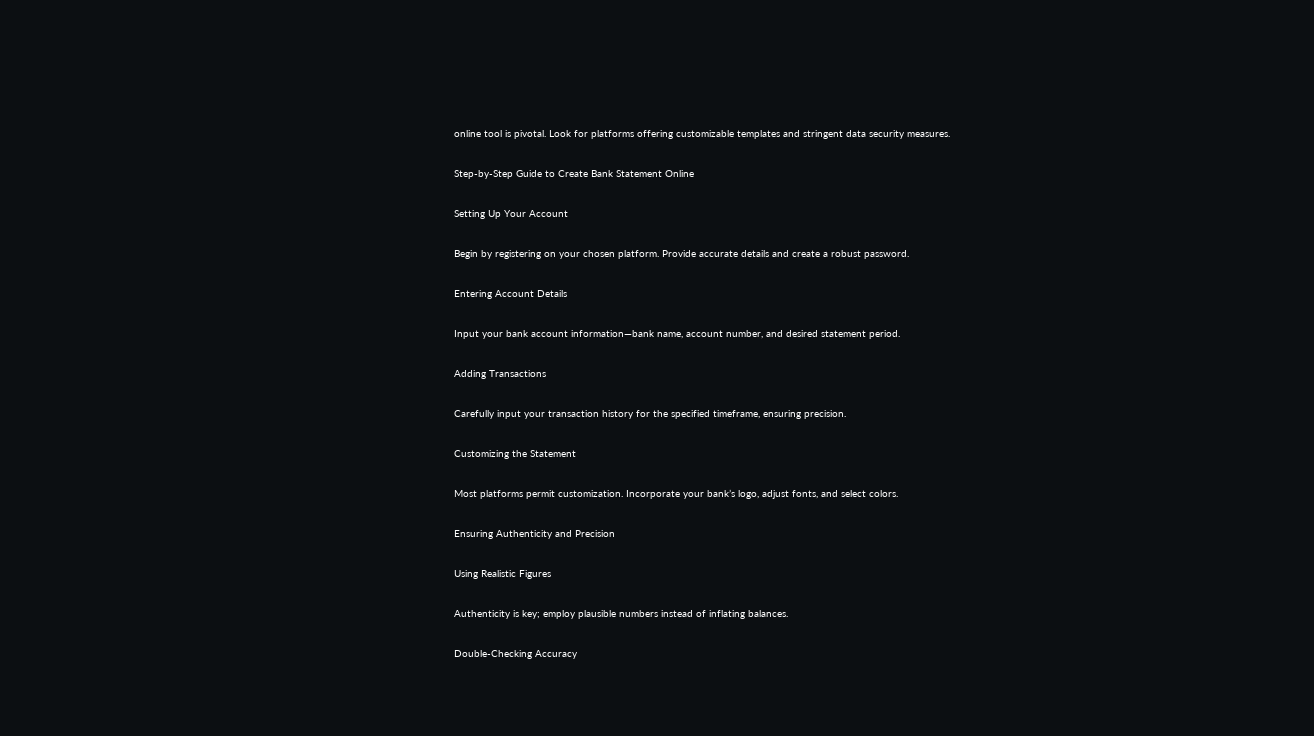online tool is pivotal. Look for platforms offering customizable templates and stringent data security measures.

Step-by-Step Guide to Create Bank Statement Online

Setting Up Your Account

Begin by registering on your chosen platform. Provide accurate details and create a robust password.

Entering Account Details

Input your bank account information—bank name, account number, and desired statement period.

Adding Transactions

Carefully input your transaction history for the specified timeframe, ensuring precision.

Customizing the Statement

Most platforms permit customization. Incorporate your bank’s logo, adjust fonts, and select colors.

Ensuring Authenticity and Precision

Using Realistic Figures

Authenticity is key; employ plausible numbers instead of inflating balances.

Double-Checking Accuracy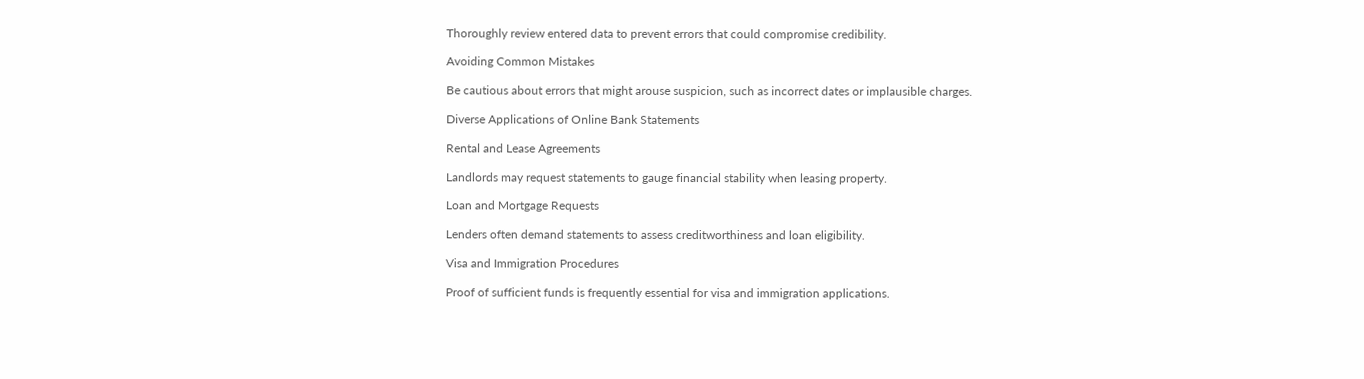Thoroughly review entered data to prevent errors that could compromise credibility.

Avoiding Common Mistakes

Be cautious about errors that might arouse suspicion, such as incorrect dates or implausible charges.

Diverse Applications of Online Bank Statements

Rental and Lease Agreements

Landlords may request statements to gauge financial stability when leasing property.

Loan and Mortgage Requests

Lenders often demand statements to assess creditworthiness and loan eligibility.

Visa and Immigration Procedures

Proof of sufficient funds is frequently essential for visa and immigration applications.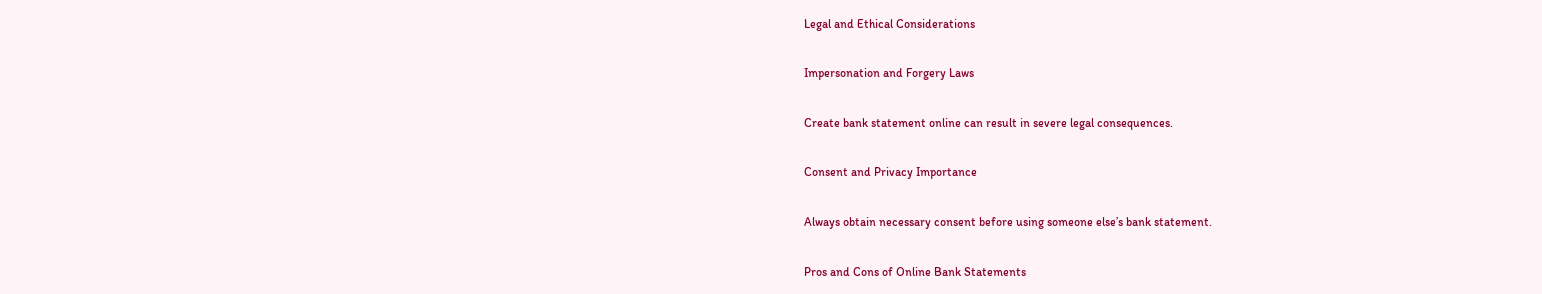Legal and Ethical Considerations

Impersonation and Forgery Laws

Create bank statement online can result in severe legal consequences.

Consent and Privacy Importance

Always obtain necessary consent before using someone else’s bank statement.

Pros and Cons of Online Bank Statements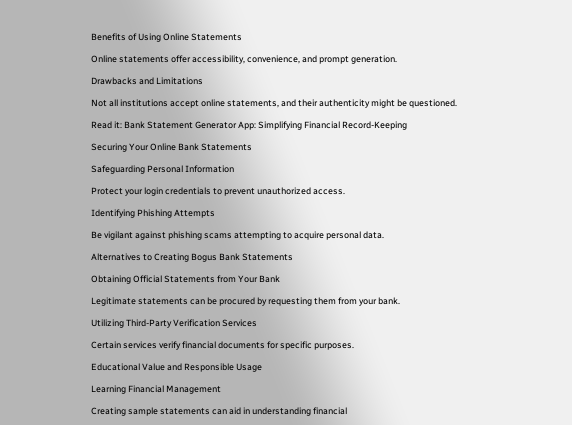Benefits of Using Online Statements

Online statements offer accessibility, convenience, and prompt generation.

Drawbacks and Limitations

Not all institutions accept online statements, and their authenticity might be questioned.

Read it: Bank Statement Generator App: Simplifying Financial Record-Keeping

Securing Your Online Bank Statements

Safeguarding Personal Information

Protect your login credentials to prevent unauthorized access.

Identifying Phishing Attempts

Be vigilant against phishing scams attempting to acquire personal data.

Alternatives to Creating Bogus Bank Statements

Obtaining Official Statements from Your Bank

Legitimate statements can be procured by requesting them from your bank.

Utilizing Third-Party Verification Services

Certain services verify financial documents for specific purposes.

Educational Value and Responsible Usage

Learning Financial Management

Creating sample statements can aid in understanding financial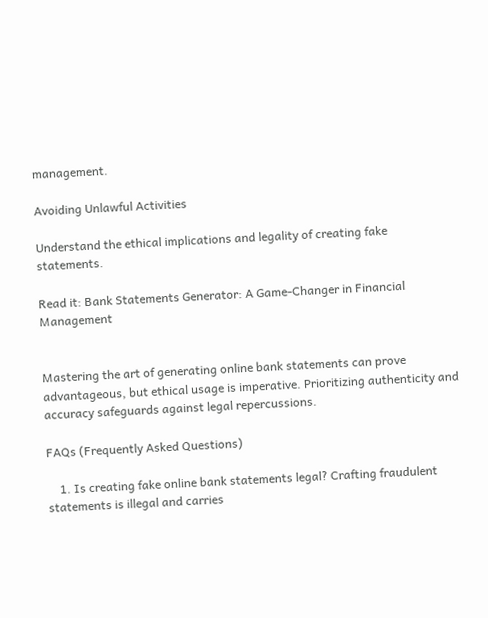management.

Avoiding Unlawful Activities

Understand the ethical implications and legality of creating fake statements.

Read it: Bank Statements Generator: A Game-Changer in Financial Management


Mastering the art of generating online bank statements can prove advantageous, but ethical usage is imperative. Prioritizing authenticity and accuracy safeguards against legal repercussions.

FAQs (Frequently Asked Questions)

    1. Is creating fake online bank statements legal? Crafting fraudulent statements is illegal and carries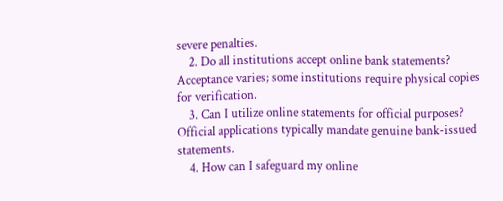severe penalties.
    2. Do all institutions accept online bank statements? Acceptance varies; some institutions require physical copies for verification.
    3. Can I utilize online statements for official purposes? Official applications typically mandate genuine bank-issued statements.
    4. How can I safeguard my online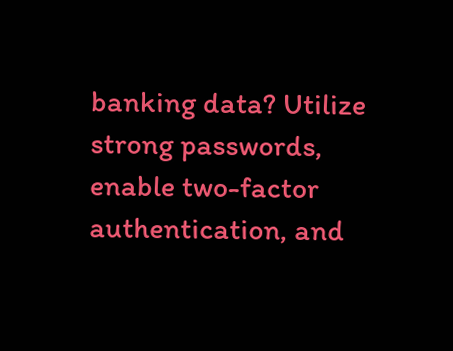banking data? Utilize strong passwords, enable two-factor authentication, and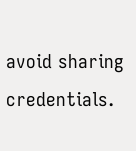avoid sharing credentials.